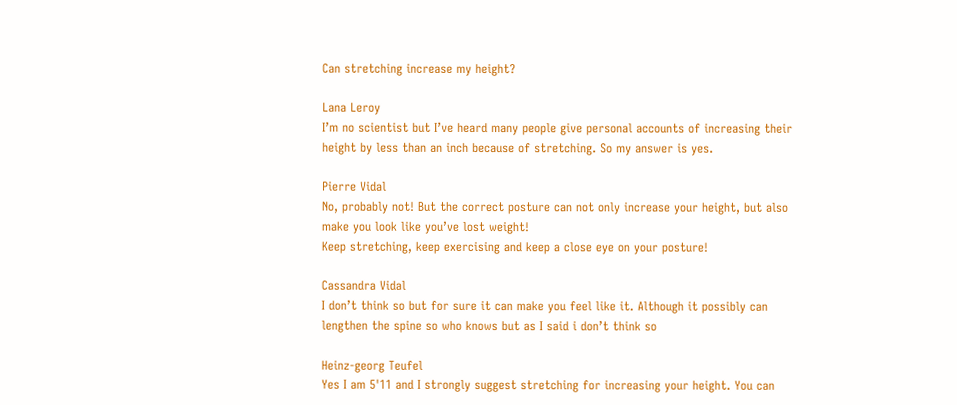Can stretching increase my height?

Lana Leroy
I’m no scientist but I’ve heard many people give personal accounts of increasing their height by less than an inch because of stretching. So my answer is yes.

Pierre Vidal
No, probably not! But the correct posture can not only increase your height, but also make you look like you’ve lost weight!
Keep stretching, keep exercising and keep a close eye on your posture!

Cassandra Vidal
I don’t think so but for sure it can make you feel like it. Although it possibly can lengthen the spine so who knows but as I said i don’t think so

Heinz-georg Teufel
Yes I am 5'11 and I strongly suggest stretching for increasing your height. You can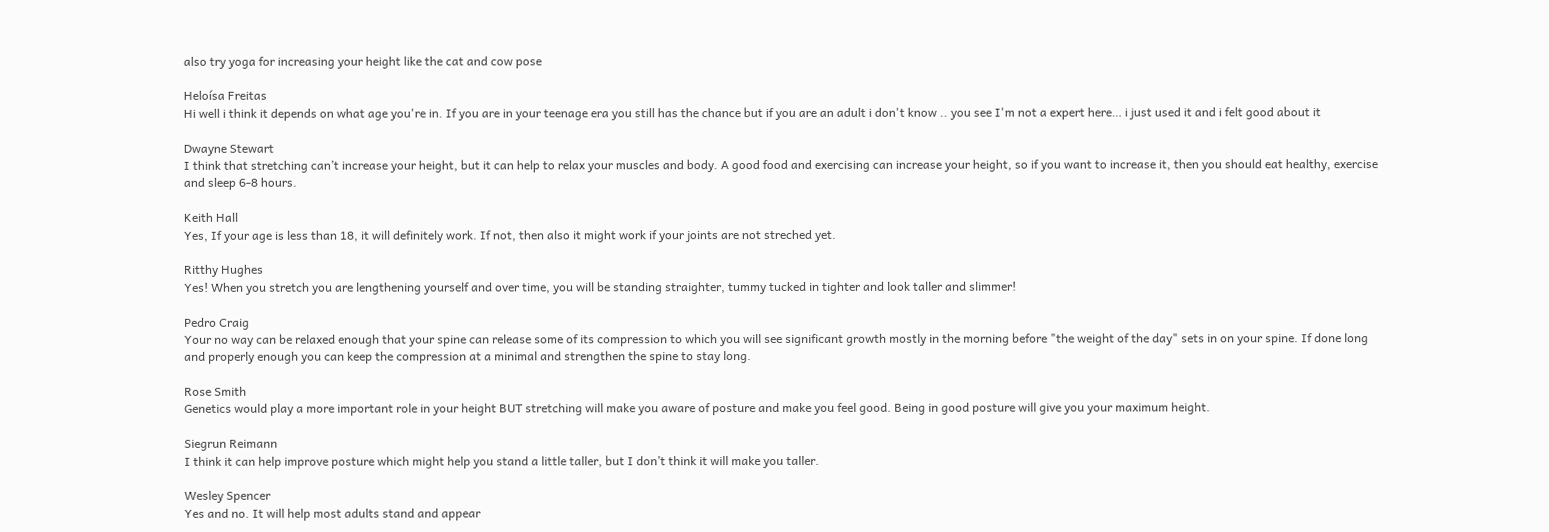also try yoga for increasing your height like the cat and cow pose

Heloísa Freitas
Hi well i think it depends on what age you're in. If you are in your teenage era you still has the chance but if you are an adult i don't know .. you see I'm not a expert here… i just used it and i felt good about it

Dwayne Stewart
I think that stretching can’t increase your height, but it can help to relax your muscles and body. A good food and exercising can increase your height, so if you want to increase it, then you should eat healthy, exercise and sleep 6-8 hours.

Keith Hall
Yes, If your age is less than 18, it will definitely work. If not, then also it might work if your joints are not streched yet.

Ritthy Hughes
Yes! When you stretch you are lengthening yourself and over time, you will be standing straighter, tummy tucked in tighter and look taller and slimmer!

Pedro Craig
Your no way can be relaxed enough that your spine can release some of its compression to which you will see significant growth mostly in the morning before "the weight of the day" sets in on your spine. If done long and properly enough you can keep the compression at a minimal and strengthen the spine to stay long.

Rose Smith
Genetics would play a more important role in your height BUT stretching will make you aware of posture and make you feel good. Being in good posture will give you your maximum height.

Siegrun Reimann
I think it can help improve posture which might help you stand a little taller, but I don’t think it will make you taller.

Wesley Spencer
Yes and no. It will help most adults stand and appear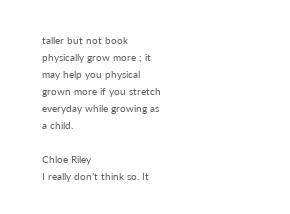taller but not book physically grow more ; it may help you physical grown more if you stretch everyday while growing as a child.

Chloe Riley
I really don’t think so. It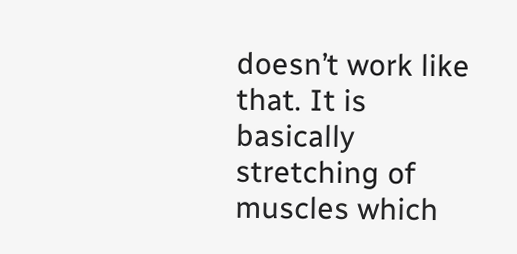doesn’t work like that. It is basically stretching of muscles which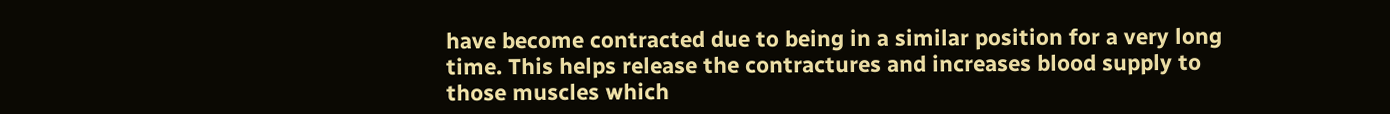have become contracted due to being in a similar position for a very long time. This helps release the contractures and increases blood supply to those muscles which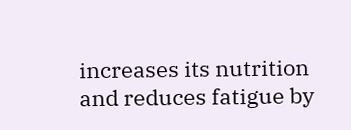increases its nutrition and reduces fatigue by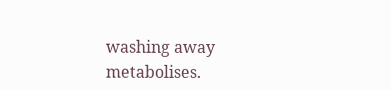washing away metabolises.